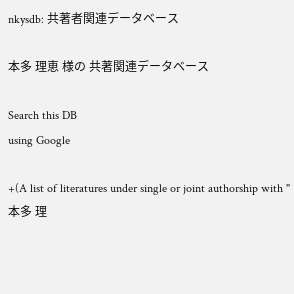nkysdb: 共著者関連データベース

本多 理恵 様の 共著関連データベース

Search this DB
using Google

+(A list of literatures under single or joint authorship with "本多 理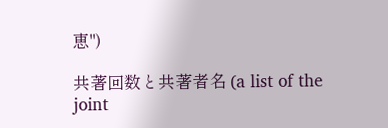恵")

共著回数と共著者名 (a list of the joint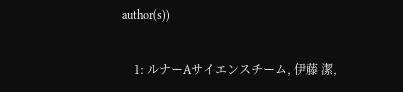author(s))

    1: ルナーAサイエンスチーム, 伊藤 潔,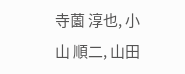寺薗 淳也, 小山 順二, 山田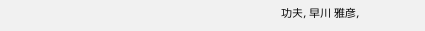功夫, 早川 雅彦,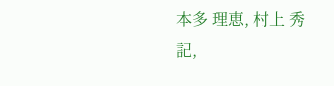本多 理恵, 村上 秀記,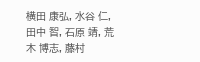横田 康弘, 水谷 仁, 田中 智, 石原 靖, 荒木 博志, 藤村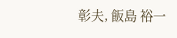彰夫, 飯島 裕一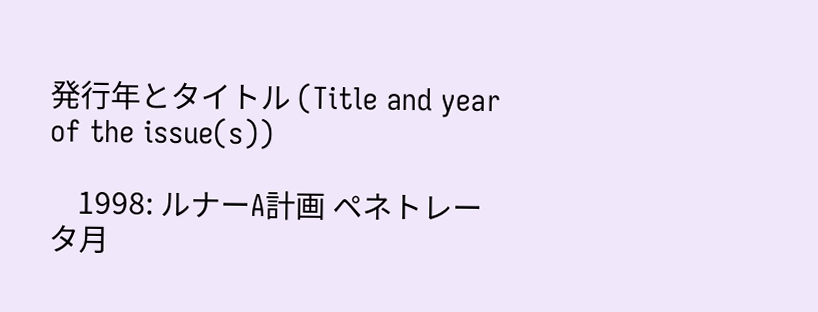発行年とタイトル (Title and year of the issue(s))

    1998: ルナーA計画 ペネトレータ月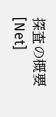探査の概要 [Net]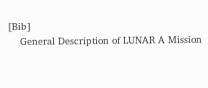[Bib]
    General Description of LUNAR A Mission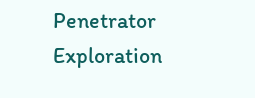Penetrator Exploration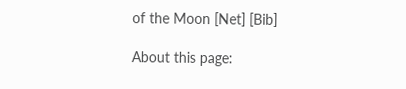of the Moon [Net] [Bib]

About this page: